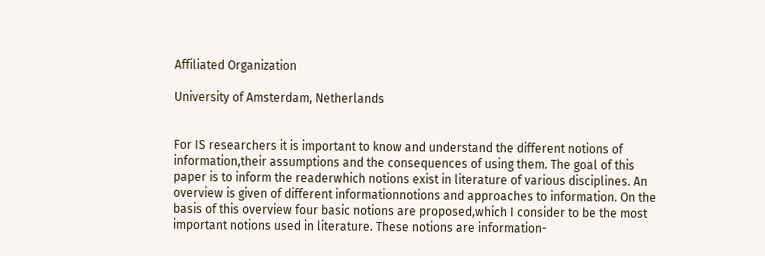Affiliated Organization

University of Amsterdam, Netherlands


For IS researchers it is important to know and understand the different notions of information,their assumptions and the consequences of using them. The goal of this paper is to inform the readerwhich notions exist in literature of various disciplines. An overview is given of different informationnotions and approaches to information. On the basis of this overview four basic notions are proposed,which I consider to be the most important notions used in literature. These notions are information-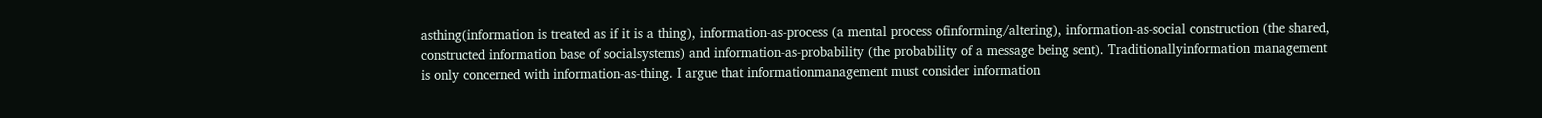asthing(information is treated as if it is a thing), information-as-process (a mental process ofinforming/altering), information-as-social construction (the shared, constructed information base of socialsystems) and information-as-probability (the probability of a message being sent). Traditionallyinformation management is only concerned with information-as-thing. I argue that informationmanagement must consider information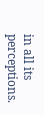in all its perceptions.